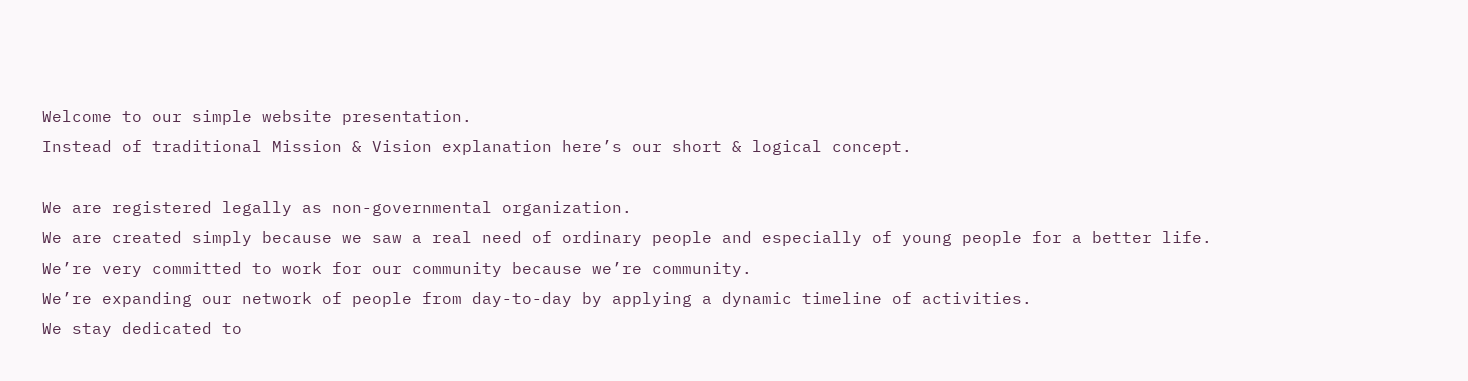Welcome to our simple website presentation.
Instead of traditional Mission & Vision explanation here’s our short & logical concept.

We are registered legally as non-governmental organization.
We are created simply because we saw a real need of ordinary people and especially of young people for a better life.
We’re very committed to work for our community because we’re community.
We’re expanding our network of people from day-to-day by applying a dynamic timeline of activities.
We stay dedicated to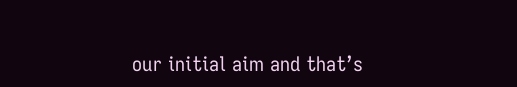our initial aim and that’s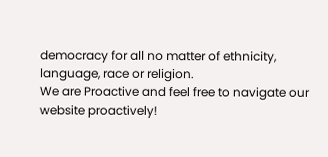democracy for all no matter of ethnicity, language, race or religion.
We are Proactive and feel free to navigate our website proactively!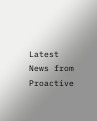Latest News from Proactive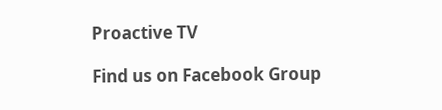Proactive TV

Find us on Facebook Group